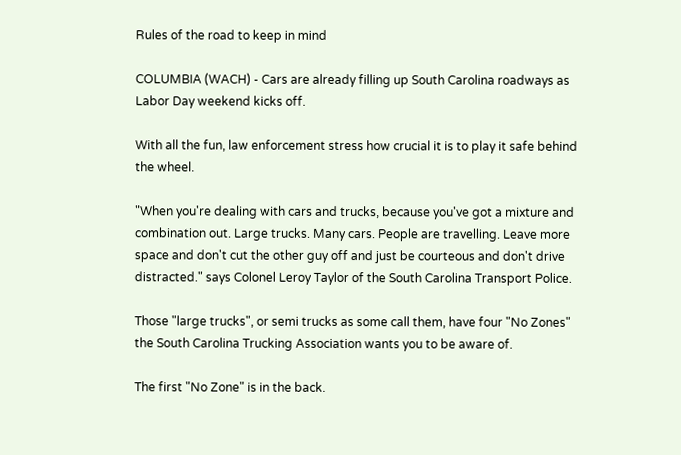Rules of the road to keep in mind

COLUMBIA (WACH) - Cars are already filling up South Carolina roadways as Labor Day weekend kicks off.

With all the fun, law enforcement stress how crucial it is to play it safe behind the wheel.

"When you're dealing with cars and trucks, because you've got a mixture and combination out. Large trucks. Many cars. People are travelling. Leave more space and don't cut the other guy off and just be courteous and don't drive distracted." says Colonel Leroy Taylor of the South Carolina Transport Police.

Those "large trucks", or semi trucks as some call them, have four "No Zones" the South Carolina Trucking Association wants you to be aware of.

The first "No Zone" is in the back.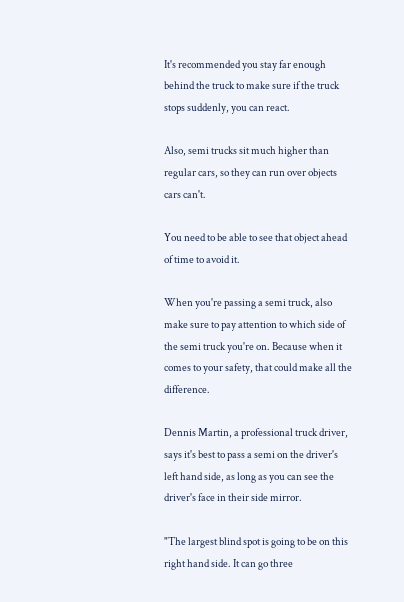It's recommended you stay far enough behind the truck to make sure if the truck stops suddenly, you can react.

Also, semi trucks sit much higher than regular cars, so they can run over objects cars can't.

You need to be able to see that object ahead of time to avoid it.

When you're passing a semi truck, also make sure to pay attention to which side of the semi truck you're on. Because when it comes to your safety, that could make all the difference.

Dennis Martin, a professional truck driver, says it's best to pass a semi on the driver's left hand side, as long as you can see the driver's face in their side mirror.

"The largest blind spot is going to be on this right hand side. It can go three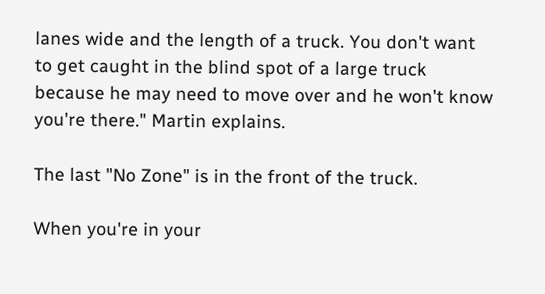lanes wide and the length of a truck. You don't want to get caught in the blind spot of a large truck because he may need to move over and he won't know you're there." Martin explains.

The last "No Zone" is in the front of the truck.

When you're in your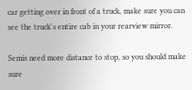car getting over in front of a truck, make sure you can see the truck's entire cab in your rearview mirror.

Semis need more distance to stop, so you should make sure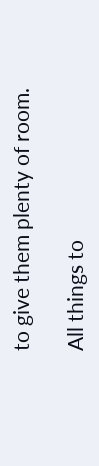to give them plenty of room.

All things to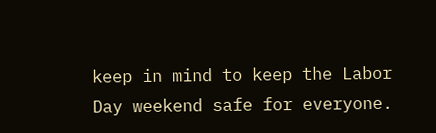keep in mind to keep the Labor Day weekend safe for everyone.